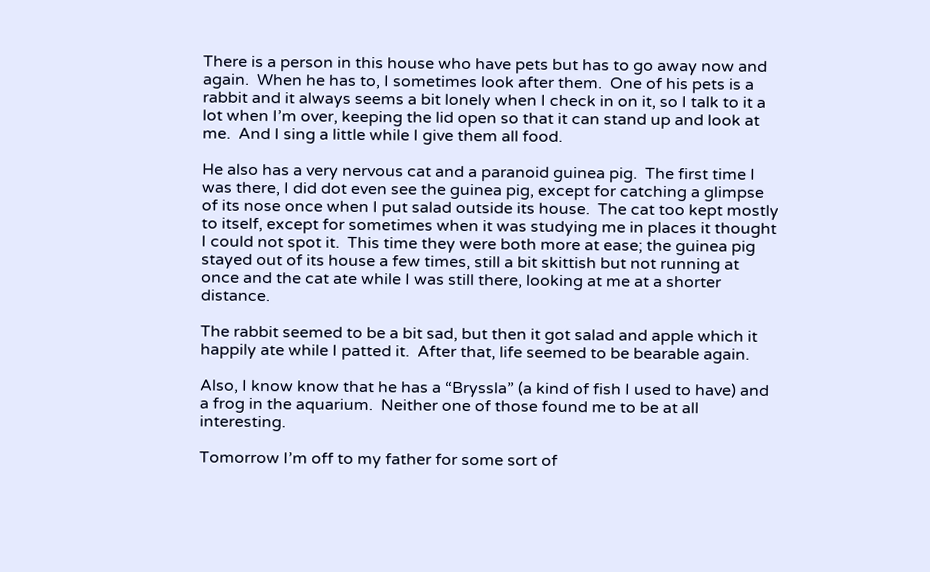There is a person in this house who have pets but has to go away now and again.  When he has to, I sometimes look after them.  One of his pets is a rabbit and it always seems a bit lonely when I check in on it, so I talk to it a lot when I’m over, keeping the lid open so that it can stand up and look at me.  And I sing a little while I give them all food.

He also has a very nervous cat and a paranoid guinea pig.  The first time I was there, I did dot even see the guinea pig, except for catching a glimpse of its nose once when I put salad outside its house.  The cat too kept mostly to itself, except for sometimes when it was studying me in places it thought I could not spot it.  This time they were both more at ease; the guinea pig stayed out of its house a few times, still a bit skittish but not running at once and the cat ate while I was still there, looking at me at a shorter distance.

The rabbit seemed to be a bit sad, but then it got salad and apple which it happily ate while I patted it.  After that, life seemed to be bearable again.

Also, I know know that he has a “Bryssla” (a kind of fish I used to have) and a frog in the aquarium.  Neither one of those found me to be at all interesting.

Tomorrow I’m off to my father for some sort of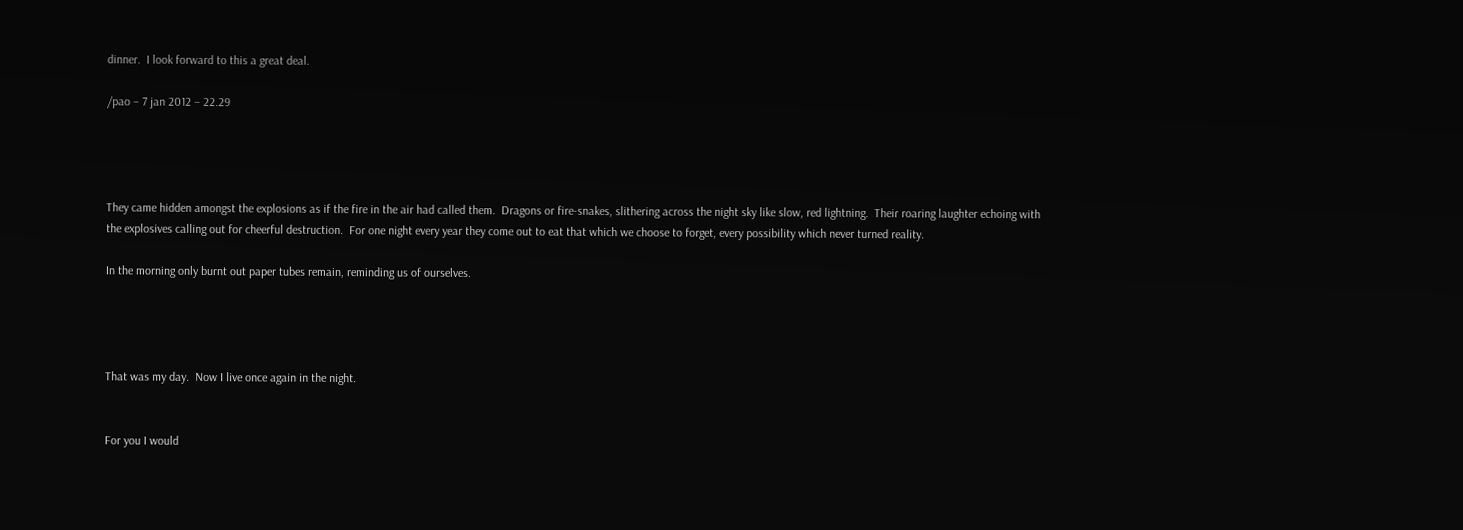dinner.  I look forward to this a great deal.

/pao – 7 jan 2012 – 22.29




They came hidden amongst the explosions as if the fire in the air had called them.  Dragons or fire-snakes, slithering across the night sky like slow, red lightning.  Their roaring laughter echoing with the explosives calling out for cheerful destruction.  For one night every year they come out to eat that which we choose to forget, every possibility which never turned reality.

In the morning only burnt out paper tubes remain, reminding us of ourselves.




That was my day.  Now I live once again in the night.


For you I would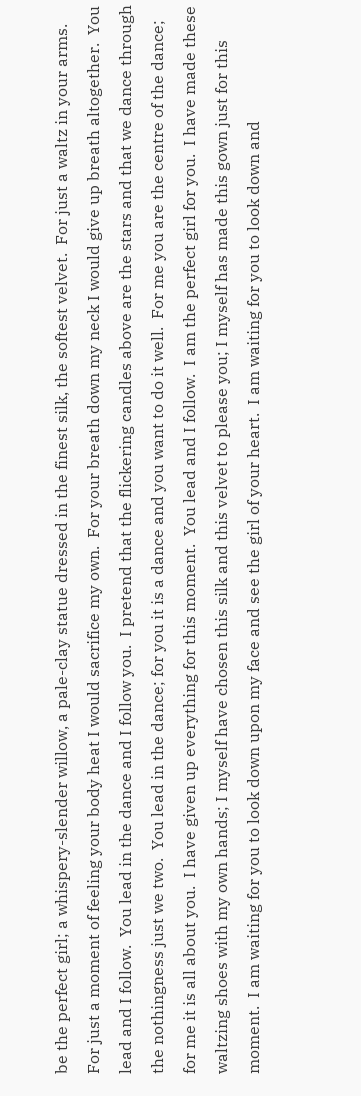be the perfect girl; a whispery-slender willow, a pale-clay statue dressed in the finest silk, the softest velvet.  For just a waltz in your arms.  For just a moment of feeling your body heat I would sacrifice my own.  For your breath down my neck I would give up breath altogether.  You lead and I follow.  You lead in the dance and I follow you.  I pretend that the flickering candles above are the stars and that we dance through the nothingness just we two.  You lead in the dance; for you it is a dance and you want to do it well.  For me you are the centre of the dance; for me it is all about you.  I have given up everything for this moment.  You lead and I follow.  I am the perfect girl for you.  I have made these waltzing shoes with my own hands; I myself have chosen this silk and this velvet to please you; I myself has made this gown just for this moment.  I am waiting for you to look down upon my face and see the girl of your heart.  I am waiting for you to look down and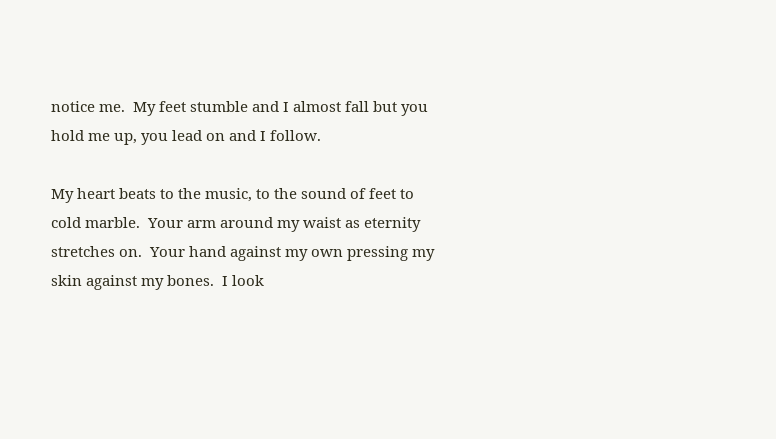notice me.  My feet stumble and I almost fall but you hold me up, you lead on and I follow.

My heart beats to the music, to the sound of feet to cold marble.  Your arm around my waist as eternity stretches on.  Your hand against my own pressing my skin against my bones.  I look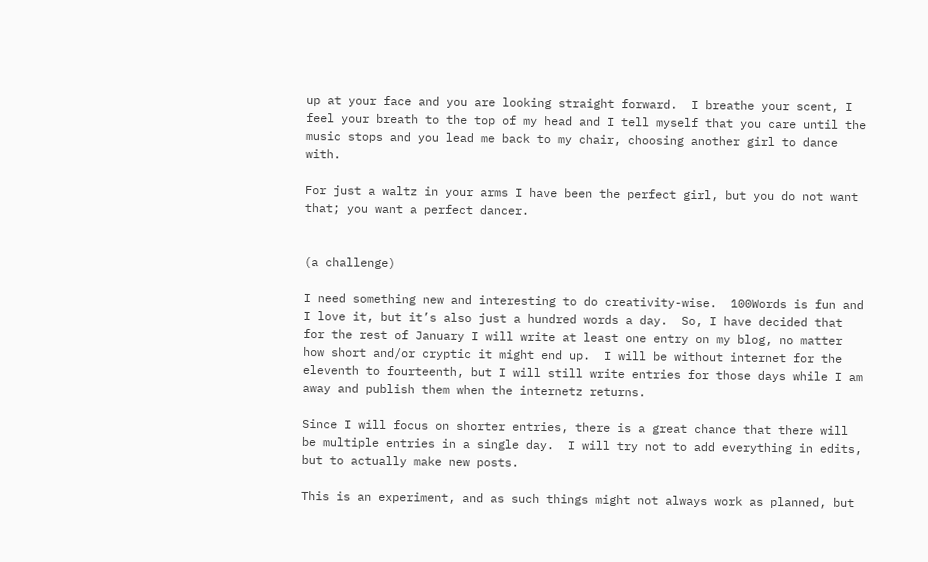up at your face and you are looking straight forward.  I breathe your scent, I feel your breath to the top of my head and I tell myself that you care until the music stops and you lead me back to my chair, choosing another girl to dance with.

For just a waltz in your arms I have been the perfect girl, but you do not want that; you want a perfect dancer.


(a challenge)

I need something new and interesting to do creativity-wise.  100Words is fun and I love it, but it’s also just a hundred words a day.  So, I have decided that for the rest of January I will write at least one entry on my blog, no matter how short and/or cryptic it might end up.  I will be without internet for the eleventh to fourteenth, but I will still write entries for those days while I am away and publish them when the internetz returns.

Since I will focus on shorter entries, there is a great chance that there will be multiple entries in a single day.  I will try not to add everything in edits, but to actually make new posts.

This is an experiment, and as such things might not always work as planned, but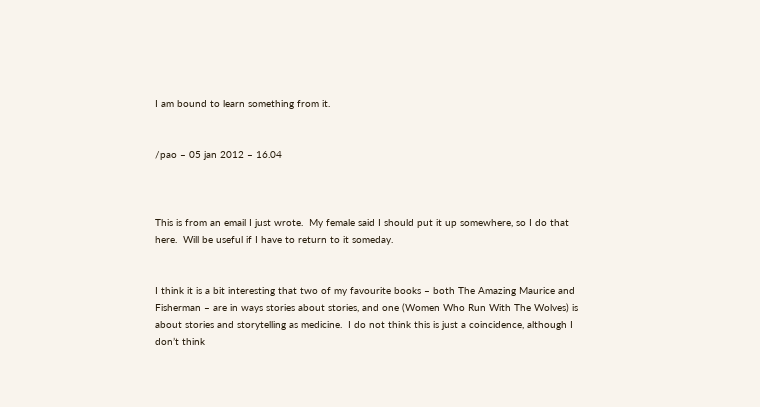I am bound to learn something from it.


/pao – 05 jan 2012 – 16.04



This is from an email I just wrote.  My female said I should put it up somewhere, so I do that here.  Will be useful if I have to return to it someday.


I think it is a bit interesting that two of my favourite books – both The Amazing Maurice and Fisherman – are in ways stories about stories, and one (Women Who Run With The Wolves) is about stories and storytelling as medicine.  I do not think this is just a coincidence, although I don’t think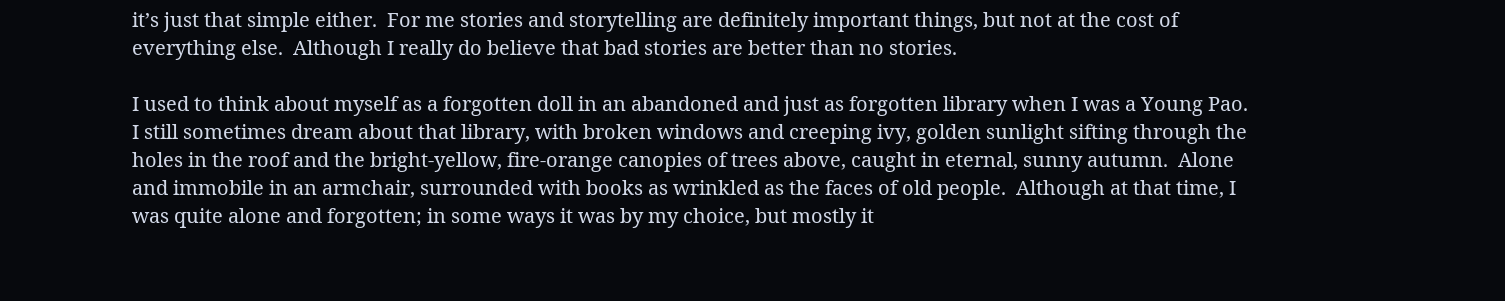it’s just that simple either.  For me stories and storytelling are definitely important things, but not at the cost of everything else.  Although I really do believe that bad stories are better than no stories.

I used to think about myself as a forgotten doll in an abandoned and just as forgotten library when I was a Young Pao.  I still sometimes dream about that library, with broken windows and creeping ivy, golden sunlight sifting through the holes in the roof and the bright-yellow, fire-orange canopies of trees above, caught in eternal, sunny autumn.  Alone and immobile in an armchair, surrounded with books as wrinkled as the faces of old people.  Although at that time, I was quite alone and forgotten; in some ways it was by my choice, but mostly it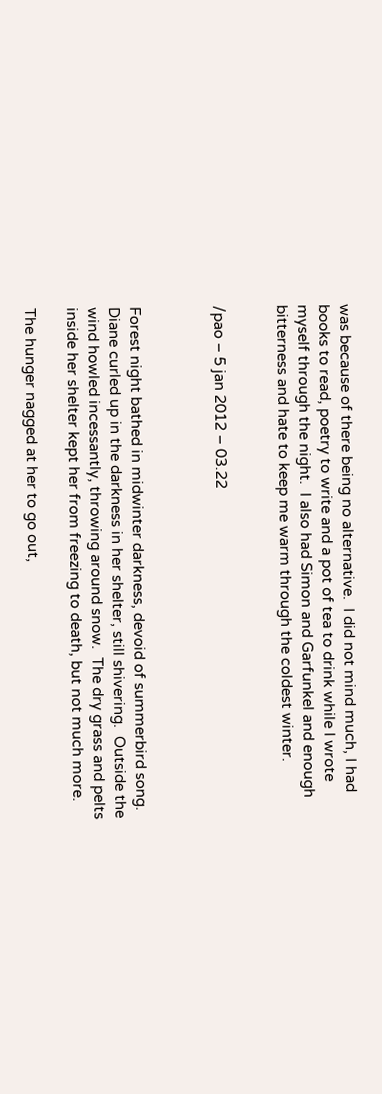was because of there being no alternative.  I did not mind much, I had books to read, poetry to write and a pot of tea to drink while I wrote myself through the night.  I also had Simon and Garfunkel and enough bitterness and hate to keep me warm through the coldest winter.


/pao – 5 jan 2012 – 03.22



Forest night bathed in midwinter darkness, devoid of summerbird song.  Diane curled up in the darkness in her shelter, still shivering.  Outside the wind howled incessantly, throwing around snow.  The dry grass and pelts inside her shelter kept her from freezing to death, but not much more.

The hunger nagged at her to go out,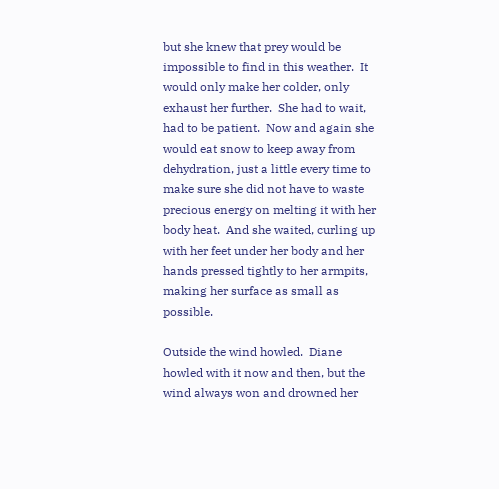but she knew that prey would be impossible to find in this weather.  It would only make her colder, only exhaust her further.  She had to wait, had to be patient.  Now and again she would eat snow to keep away from dehydration, just a little every time to make sure she did not have to waste precious energy on melting it with her body heat.  And she waited, curling up with her feet under her body and her hands pressed tightly to her armpits, making her surface as small as possible.

Outside the wind howled.  Diane howled with it now and then, but the wind always won and drowned her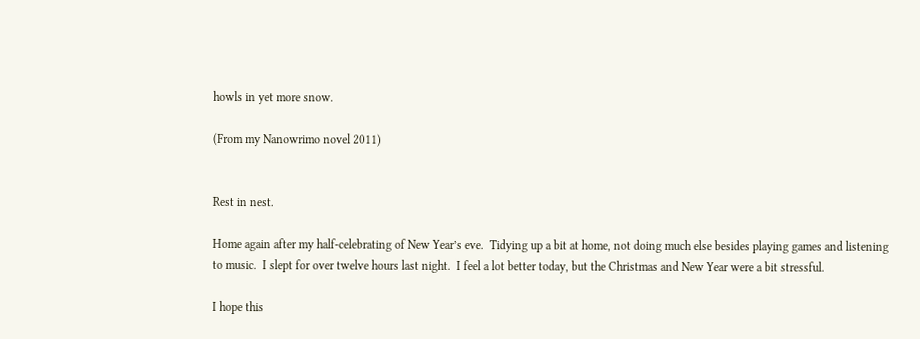howls in yet more snow.

(From my Nanowrimo novel 2011)


Rest in nest.

Home again after my half-celebrating of New Year’s eve.  Tidying up a bit at home, not doing much else besides playing games and listening to music.  I slept for over twelve hours last night.  I feel a lot better today, but the Christmas and New Year were a bit stressful.

I hope this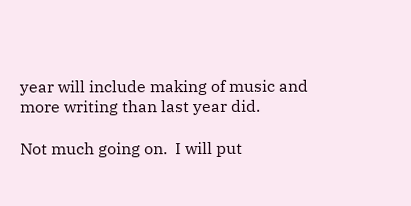year will include making of music and more writing than last year did.

Not much going on.  I will put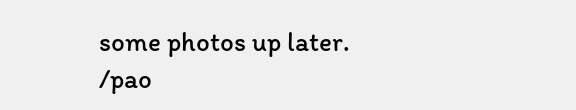some photos up later.
/pao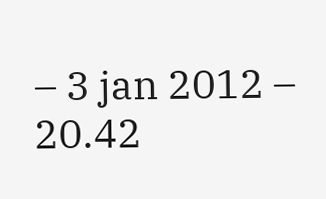– 3 jan 2012 – 20.42